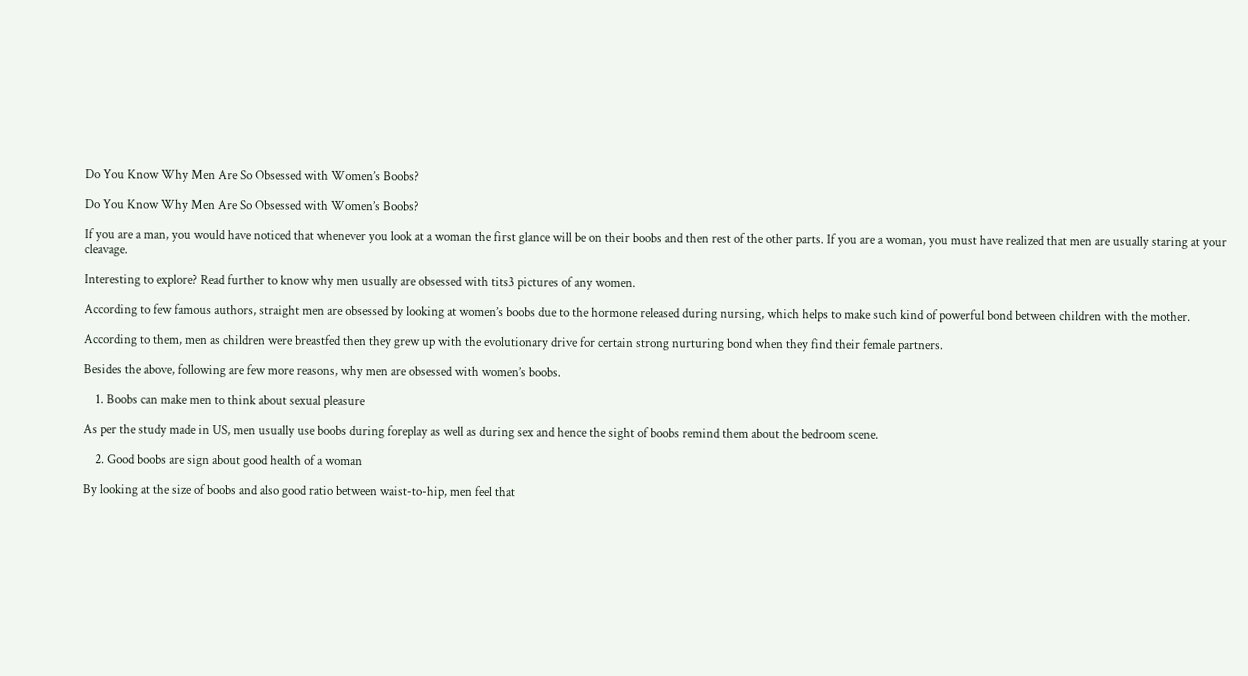Do You Know Why Men Are So Obsessed with Women’s Boobs?

Do You Know Why Men Are So Obsessed with Women’s Boobs?

If you are a man, you would have noticed that whenever you look at a woman the first glance will be on their boobs and then rest of the other parts. If you are a woman, you must have realized that men are usually staring at your cleavage.

Interesting to explore? Read further to know why men usually are obsessed with tits3 pictures of any women.

According to few famous authors, straight men are obsessed by looking at women’s boobs due to the hormone released during nursing, which helps to make such kind of powerful bond between children with the mother.

According to them, men as children were breastfed then they grew up with the evolutionary drive for certain strong nurturing bond when they find their female partners.

Besides the above, following are few more reasons, why men are obsessed with women’s boobs.

    1. Boobs can make men to think about sexual pleasure

As per the study made in US, men usually use boobs during foreplay as well as during sex and hence the sight of boobs remind them about the bedroom scene.

    2. Good boobs are sign about good health of a woman

By looking at the size of boobs and also good ratio between waist-to-hip, men feel that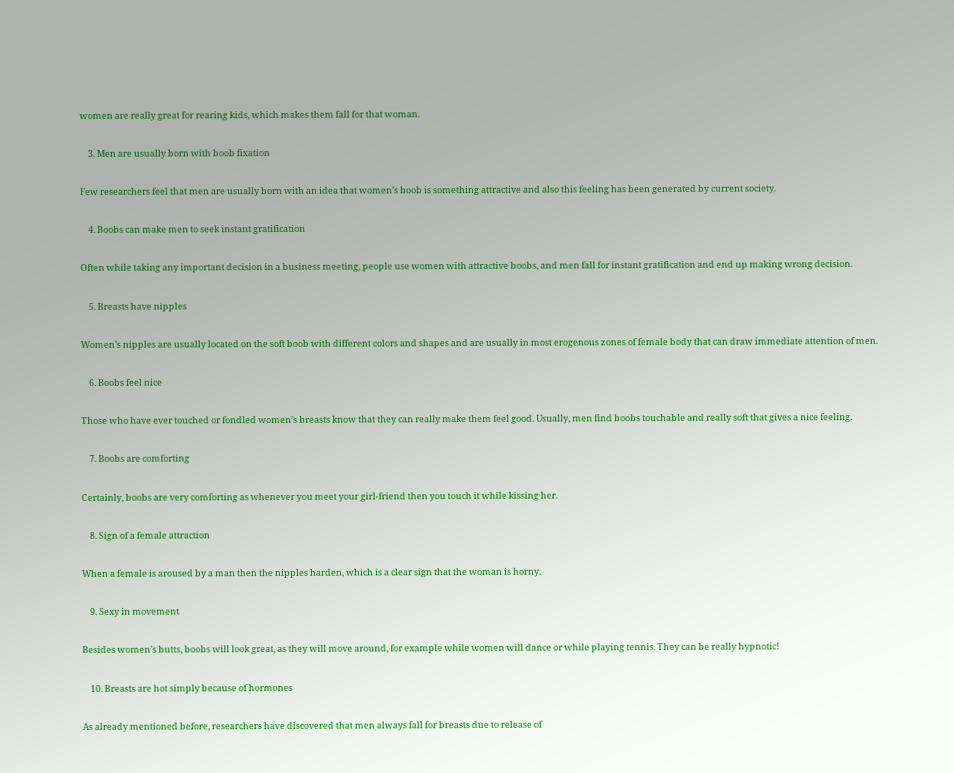women are really great for rearing kids, which makes them fall for that woman.

    3. Men are usually born with boob fixation

Few researchers feel that men are usually born with an idea that women’s boob is something attractive and also this feeling has been generated by current society.

    4. Boobs can make men to seek instant gratification

Often while taking any important decision in a business meeting, people use women with attractive boobs, and men fall for instant gratification and end up making wrong decision.

    5. Breasts have nipples

Women’s nipples are usually located on the soft boob with different colors and shapes and are usually in most erogenous zones of female body that can draw immediate attention of men.

    6. Boobs feel nice

Those who have ever touched or fondled women’s breasts know that they can really make them feel good. Usually, men find boobs touchable and really soft that gives a nice feeling.

    7. Boobs are comforting

Certainly, boobs are very comforting as whenever you meet your girl-friend then you touch it while kissing her.

    8. Sign of a female attraction

When a female is aroused by a man then the nipples harden, which is a clear sign that the woman is horny.

    9. Sexy in movement

Besides women’s butts, boobs will look great, as they will move around, for example while women will dance or while playing tennis. They can be really hypnotic!

    10. Breasts are hot simply because of hormones

As already mentioned before, researchers have discovered that men always fall for breasts due to release of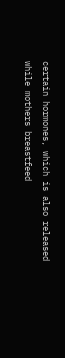certain hormones, which is also released while mothers breastfeed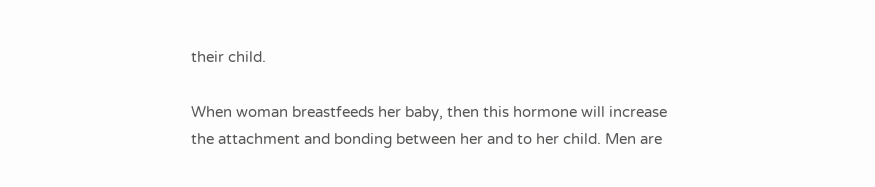their child.

When woman breastfeeds her baby, then this hormone will increase the attachment and bonding between her and to her child. Men are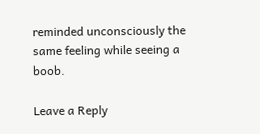reminded unconsciously the same feeling while seeing a boob.

Leave a Reply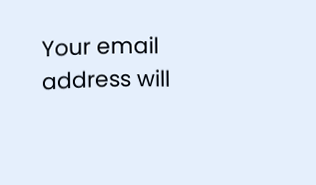Your email address will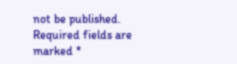not be published. Required fields are marked *